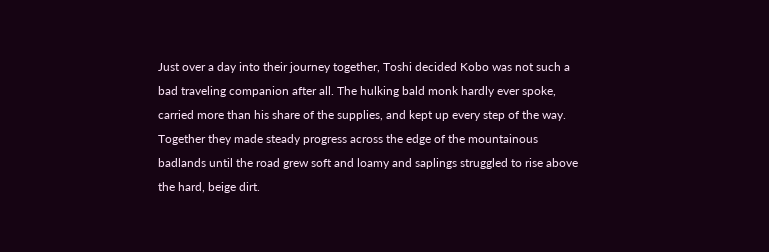Just over a day into their journey together, Toshi decided Kobo was not such a bad traveling companion after all. The hulking bald monk hardly ever spoke, carried more than his share of the supplies, and kept up every step of the way. Together they made steady progress across the edge of the mountainous badlands until the road grew soft and loamy and saplings struggled to rise above the hard, beige dirt.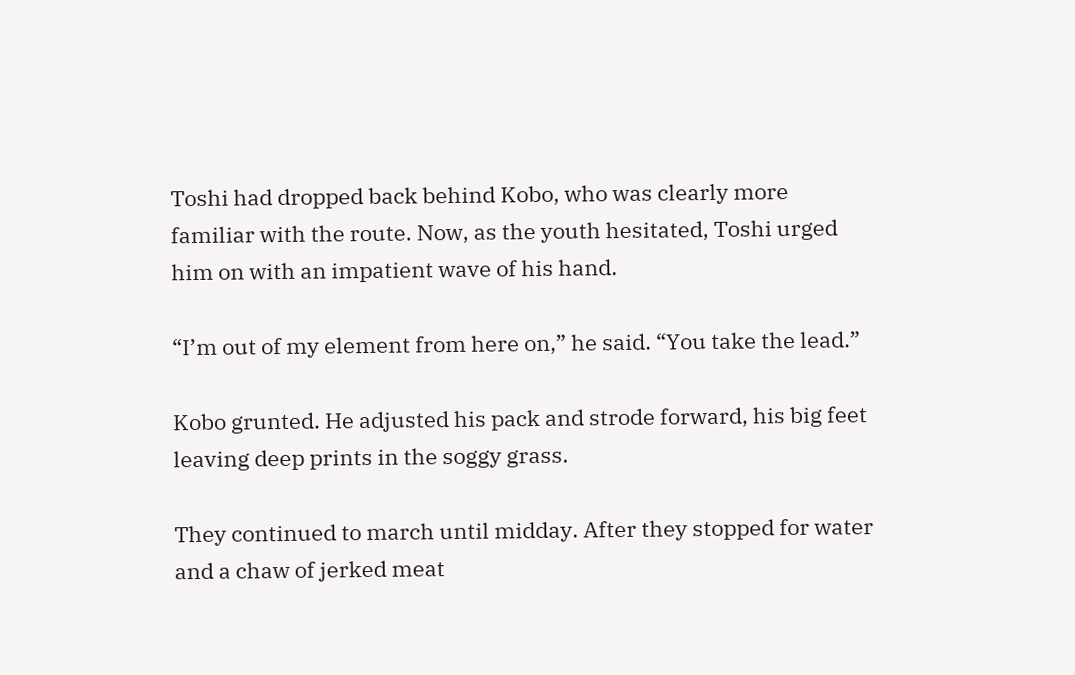Toshi had dropped back behind Kobo, who was clearly more familiar with the route. Now, as the youth hesitated, Toshi urged him on with an impatient wave of his hand.

“I’m out of my element from here on,” he said. “You take the lead.”

Kobo grunted. He adjusted his pack and strode forward, his big feet leaving deep prints in the soggy grass.

They continued to march until midday. After they stopped for water and a chaw of jerked meat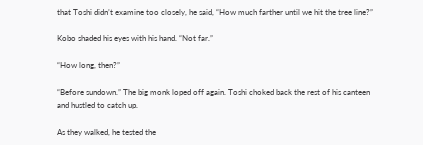that Toshi didn’t examine too closely, he said, “How much farther until we hit the tree line?”

Kobo shaded his eyes with his hand. “Not far.”

“How long, then?”

“Before sundown.” The big monk loped off again. Toshi choked back the rest of his canteen and hustled to catch up.

As they walked, he tested the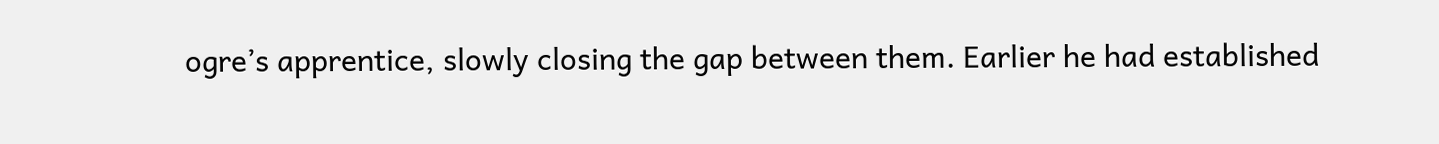ogre’s apprentice, slowly closing the gap between them. Earlier he had established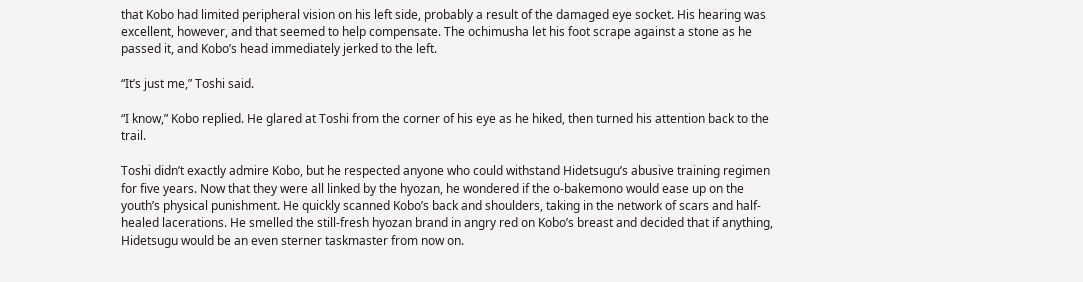that Kobo had limited peripheral vision on his left side, probably a result of the damaged eye socket. His hearing was excellent, however, and that seemed to help compensate. The ochimusha let his foot scrape against a stone as he passed it, and Kobo’s head immediately jerked to the left.

“It’s just me,” Toshi said.

“I know,” Kobo replied. He glared at Toshi from the corner of his eye as he hiked, then turned his attention back to the trail.

Toshi didn’t exactly admire Kobo, but he respected anyone who could withstand Hidetsugu’s abusive training regimen for five years. Now that they were all linked by the hyozan, he wondered if the o-bakemono would ease up on the youth’s physical punishment. He quickly scanned Kobo’s back and shoulders, taking in the network of scars and half-healed lacerations. He smelled the still-fresh hyozan brand in angry red on Kobo’s breast and decided that if anything, Hidetsugu would be an even sterner taskmaster from now on.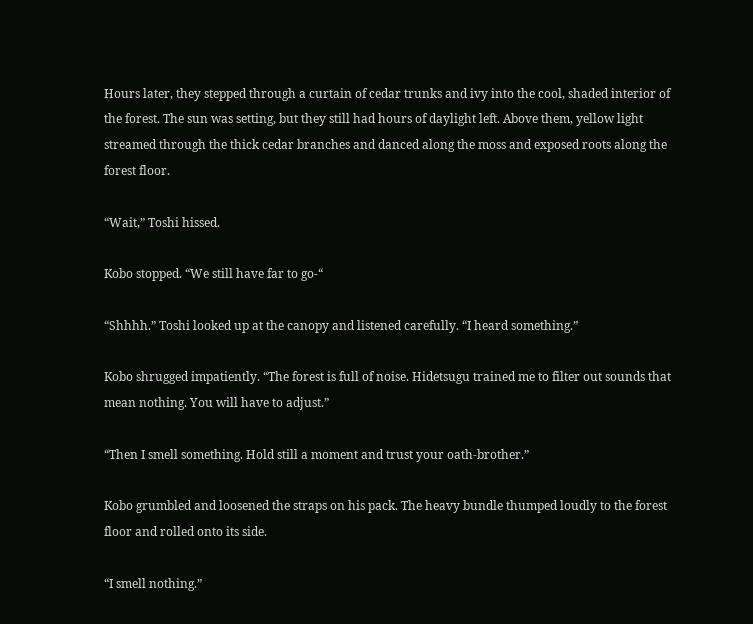Hours later, they stepped through a curtain of cedar trunks and ivy into the cool, shaded interior of the forest. The sun was setting, but they still had hours of daylight left. Above them, yellow light streamed through the thick cedar branches and danced along the moss and exposed roots along the forest floor.

“Wait,” Toshi hissed.

Kobo stopped. “We still have far to go-“

“Shhhh.” Toshi looked up at the canopy and listened carefully. “I heard something.”

Kobo shrugged impatiently. “The forest is full of noise. Hidetsugu trained me to filter out sounds that mean nothing. You will have to adjust.”

“Then I smell something. Hold still a moment and trust your oath-brother.”

Kobo grumbled and loosened the straps on his pack. The heavy bundle thumped loudly to the forest floor and rolled onto its side.

“I smell nothing.”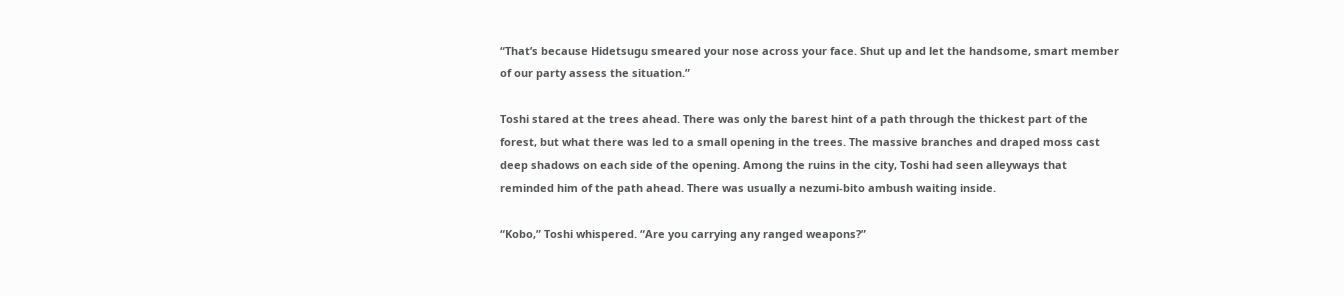“That’s because Hidetsugu smeared your nose across your face. Shut up and let the handsome, smart member of our party assess the situation.”

Toshi stared at the trees ahead. There was only the barest hint of a path through the thickest part of the forest, but what there was led to a small opening in the trees. The massive branches and draped moss cast deep shadows on each side of the opening. Among the ruins in the city, Toshi had seen alleyways that reminded him of the path ahead. There was usually a nezumi-bito ambush waiting inside.

“Kobo,” Toshi whispered. “Are you carrying any ranged weapons?”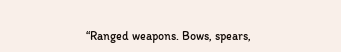“Ranged weapons. Bows, spears,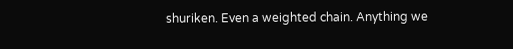shuriken. Even a weighted chain. Anything we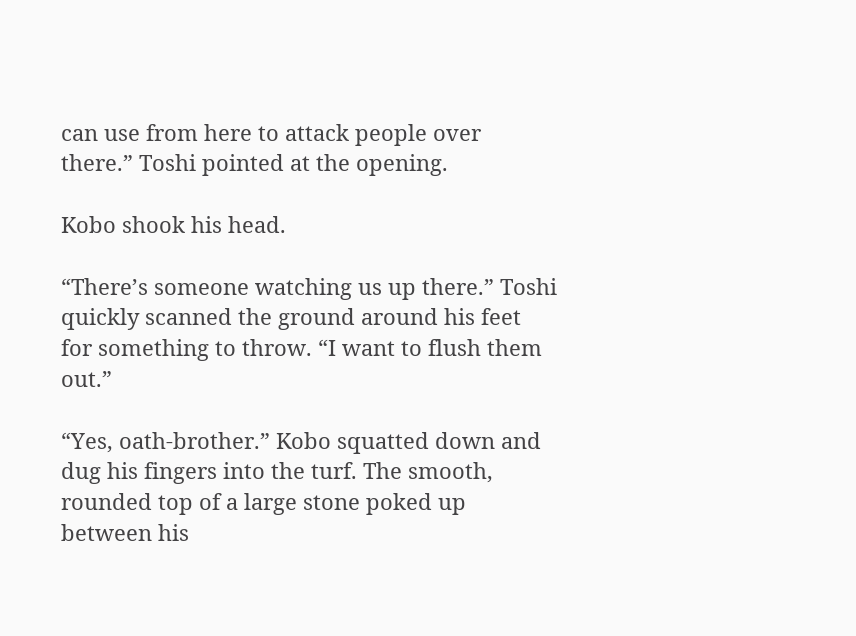can use from here to attack people over there.” Toshi pointed at the opening.

Kobo shook his head.

“There’s someone watching us up there.” Toshi quickly scanned the ground around his feet for something to throw. “I want to flush them out.”

“Yes, oath-brother.” Kobo squatted down and dug his fingers into the turf. The smooth, rounded top of a large stone poked up between his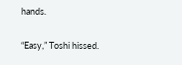hands.

“Easy,” Toshi hissed.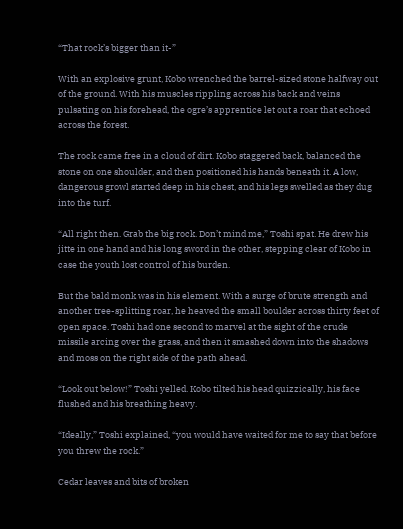“That rock’s bigger than it-”

With an explosive grunt, Kobo wrenched the barrel-sized stone halfway out of the ground. With his muscles rippling across his back and veins pulsating on his forehead, the ogre’s apprentice let out a roar that echoed across the forest.

The rock came free in a cloud of dirt. Kobo staggered back, balanced the stone on one shoulder, and then positioned his hands beneath it. A low, dangerous growl started deep in his chest, and his legs swelled as they dug into the turf.

“All right then. Grab the big rock. Don’t mind me,” Toshi spat. He drew his jitte in one hand and his long sword in the other, stepping clear of Kobo in case the youth lost control of his burden.

But the bald monk was in his element. With a surge of brute strength and another tree-splitting roar, he heaved the small boulder across thirty feet of open space. Toshi had one second to marvel at the sight of the crude missile arcing over the grass, and then it smashed down into the shadows and moss on the right side of the path ahead.

“Look out below!” Toshi yelled. Kobo tilted his head quizzically, his face flushed and his breathing heavy.

“Ideally,” Toshi explained, “you would have waited for me to say that before you threw the rock.”

Cedar leaves and bits of broken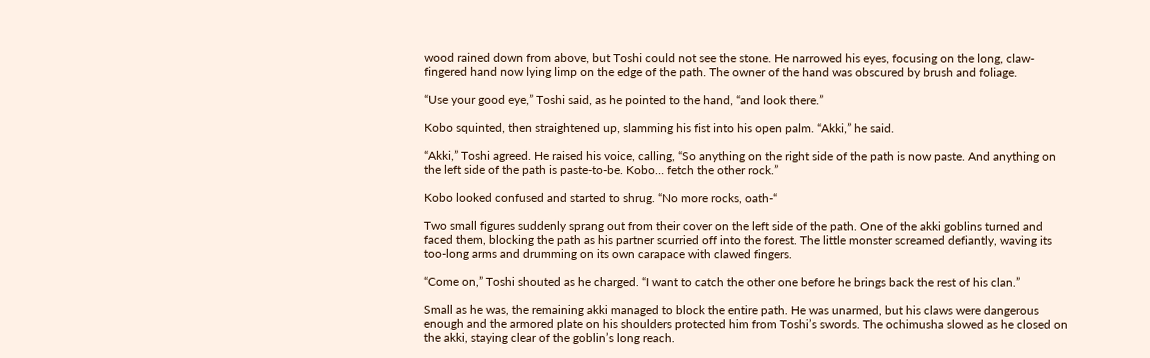wood rained down from above, but Toshi could not see the stone. He narrowed his eyes, focusing on the long, claw-fingered hand now lying limp on the edge of the path. The owner of the hand was obscured by brush and foliage.

“Use your good eye,” Toshi said, as he pointed to the hand, “and look there.”

Kobo squinted, then straightened up, slamming his fist into his open palm. “Akki,” he said.

“Akki,” Toshi agreed. He raised his voice, calling, “So anything on the right side of the path is now paste. And anything on the left side of the path is paste-to-be. Kobo… fetch the other rock.”

Kobo looked confused and started to shrug. “No more rocks, oath-“

Two small figures suddenly sprang out from their cover on the left side of the path. One of the akki goblins turned and faced them, blocking the path as his partner scurried off into the forest. The little monster screamed defiantly, waving its too-long arms and drumming on its own carapace with clawed fingers.

“Come on,” Toshi shouted as he charged. “I want to catch the other one before he brings back the rest of his clan.”

Small as he was, the remaining akki managed to block the entire path. He was unarmed, but his claws were dangerous enough and the armored plate on his shoulders protected him from Toshi’s swords. The ochimusha slowed as he closed on the akki, staying clear of the goblin’s long reach.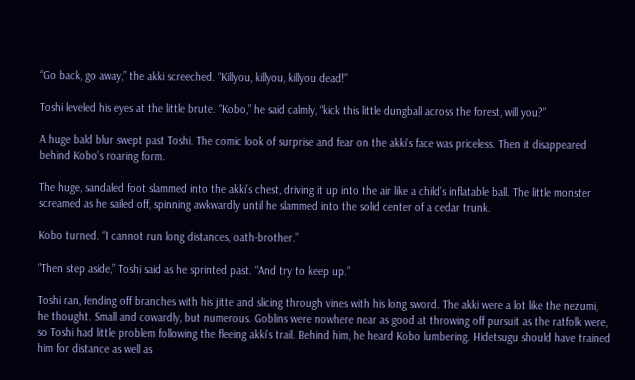“Go back, go away,” the akki screeched. “Killyou, killyou, killyou dead!”

Toshi leveled his eyes at the little brute. “Kobo,” he said calmly, “kick this little dungball across the forest, will you?”

A huge bald blur swept past Toshi. The comic look of surprise and fear on the akki’s face was priceless. Then it disappeared behind Kobo’s roaring form.

The huge, sandaled foot slammed into the akki’s chest, driving it up into the air like a child’s inflatable ball. The little monster screamed as he sailed off, spinning awkwardly until he slammed into the solid center of a cedar trunk.

Kobo turned. “I cannot run long distances, oath-brother.”

“Then step aside,” Toshi said as he sprinted past. “And try to keep up.”

Toshi ran, fending off branches with his jitte and slicing through vines with his long sword. The akki were a lot like the nezumi, he thought. Small and cowardly, but numerous. Goblins were nowhere near as good at throwing off pursuit as the ratfolk were, so Toshi had little problem following the fleeing akki’s trail. Behind him, he heard Kobo lumbering. Hidetsugu should have trained him for distance as well as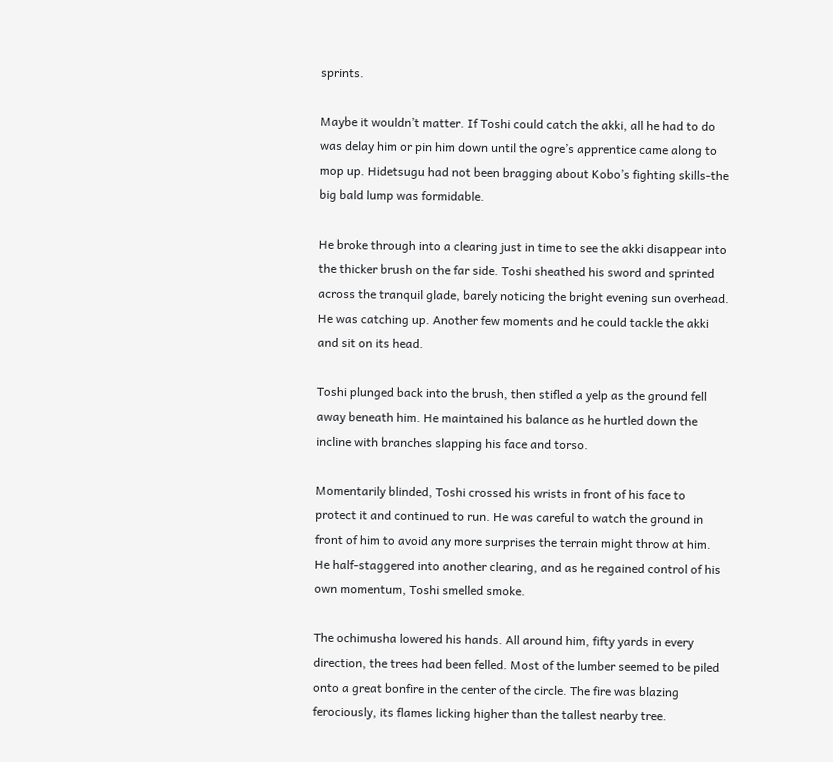sprints.

Maybe it wouldn’t matter. If Toshi could catch the akki, all he had to do was delay him or pin him down until the ogre’s apprentice came along to mop up. Hidetsugu had not been bragging about Kobo’s fighting skills-the big bald lump was formidable.

He broke through into a clearing just in time to see the akki disappear into the thicker brush on the far side. Toshi sheathed his sword and sprinted across the tranquil glade, barely noticing the bright evening sun overhead. He was catching up. Another few moments and he could tackle the akki and sit on its head.

Toshi plunged back into the brush, then stifled a yelp as the ground fell away beneath him. He maintained his balance as he hurtled down the incline with branches slapping his face and torso.

Momentarily blinded, Toshi crossed his wrists in front of his face to protect it and continued to run. He was careful to watch the ground in front of him to avoid any more surprises the terrain might throw at him. He half-staggered into another clearing, and as he regained control of his own momentum, Toshi smelled smoke.

The ochimusha lowered his hands. All around him, fifty yards in every direction, the trees had been felled. Most of the lumber seemed to be piled onto a great bonfire in the center of the circle. The fire was blazing ferociously, its flames licking higher than the tallest nearby tree.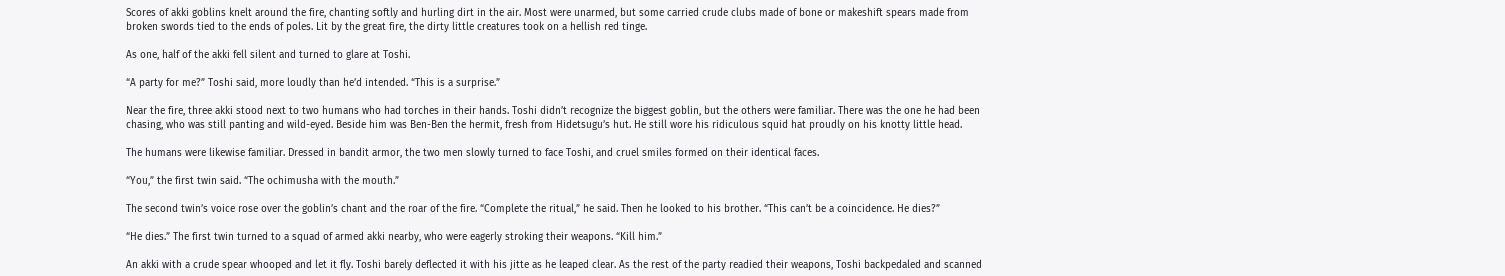Scores of akki goblins knelt around the fire, chanting softly and hurling dirt in the air. Most were unarmed, but some carried crude clubs made of bone or makeshift spears made from broken swords tied to the ends of poles. Lit by the great fire, the dirty little creatures took on a hellish red tinge.

As one, half of the akki fell silent and turned to glare at Toshi.

“A party for me?” Toshi said, more loudly than he’d intended. “This is a surprise.”

Near the fire, three akki stood next to two humans who had torches in their hands. Toshi didn’t recognize the biggest goblin, but the others were familiar. There was the one he had been chasing, who was still panting and wild-eyed. Beside him was Ben-Ben the hermit, fresh from Hidetsugu’s hut. He still wore his ridiculous squid hat proudly on his knotty little head.

The humans were likewise familiar. Dressed in bandit armor, the two men slowly turned to face Toshi, and cruel smiles formed on their identical faces.

“You,” the first twin said. “The ochimusha with the mouth.”

The second twin’s voice rose over the goblin’s chant and the roar of the fire. “Complete the ritual,” he said. Then he looked to his brother. “This can’t be a coincidence. He dies?”

“He dies.” The first twin turned to a squad of armed akki nearby, who were eagerly stroking their weapons. “Kill him.”

An akki with a crude spear whooped and let it fly. Toshi barely deflected it with his jitte as he leaped clear. As the rest of the party readied their weapons, Toshi backpedaled and scanned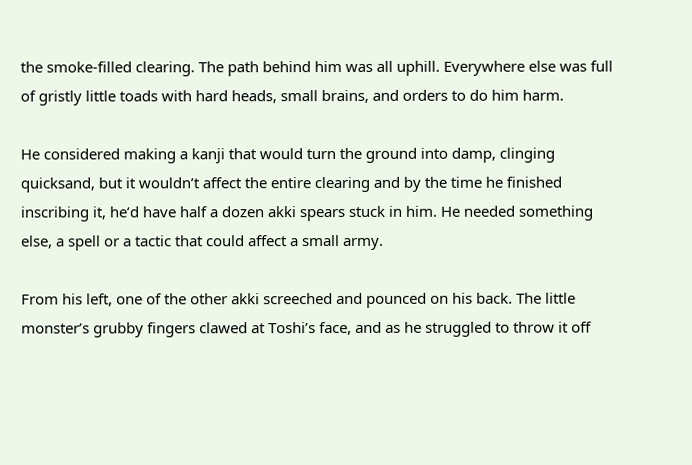the smoke-filled clearing. The path behind him was all uphill. Everywhere else was full of gristly little toads with hard heads, small brains, and orders to do him harm.

He considered making a kanji that would turn the ground into damp, clinging quicksand, but it wouldn’t affect the entire clearing and by the time he finished inscribing it, he’d have half a dozen akki spears stuck in him. He needed something else, a spell or a tactic that could affect a small army.

From his left, one of the other akki screeched and pounced on his back. The little monster’s grubby fingers clawed at Toshi’s face, and as he struggled to throw it off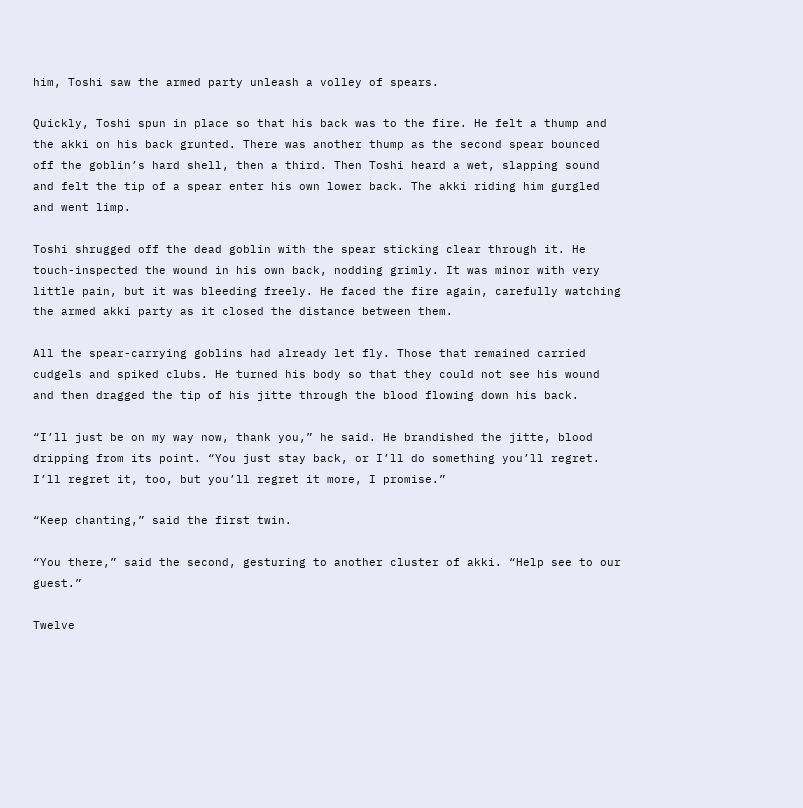him, Toshi saw the armed party unleash a volley of spears.

Quickly, Toshi spun in place so that his back was to the fire. He felt a thump and the akki on his back grunted. There was another thump as the second spear bounced off the goblin’s hard shell, then a third. Then Toshi heard a wet, slapping sound and felt the tip of a spear enter his own lower back. The akki riding him gurgled and went limp.

Toshi shrugged off the dead goblin with the spear sticking clear through it. He touch-inspected the wound in his own back, nodding grimly. It was minor with very little pain, but it was bleeding freely. He faced the fire again, carefully watching the armed akki party as it closed the distance between them.

All the spear-carrying goblins had already let fly. Those that remained carried cudgels and spiked clubs. He turned his body so that they could not see his wound and then dragged the tip of his jitte through the blood flowing down his back.

“I’ll just be on my way now, thank you,” he said. He brandished the jitte, blood dripping from its point. “You just stay back, or I’ll do something you’ll regret. I’ll regret it, too, but you’ll regret it more, I promise.”

“Keep chanting,” said the first twin.

“You there,” said the second, gesturing to another cluster of akki. “Help see to our guest.”

Twelve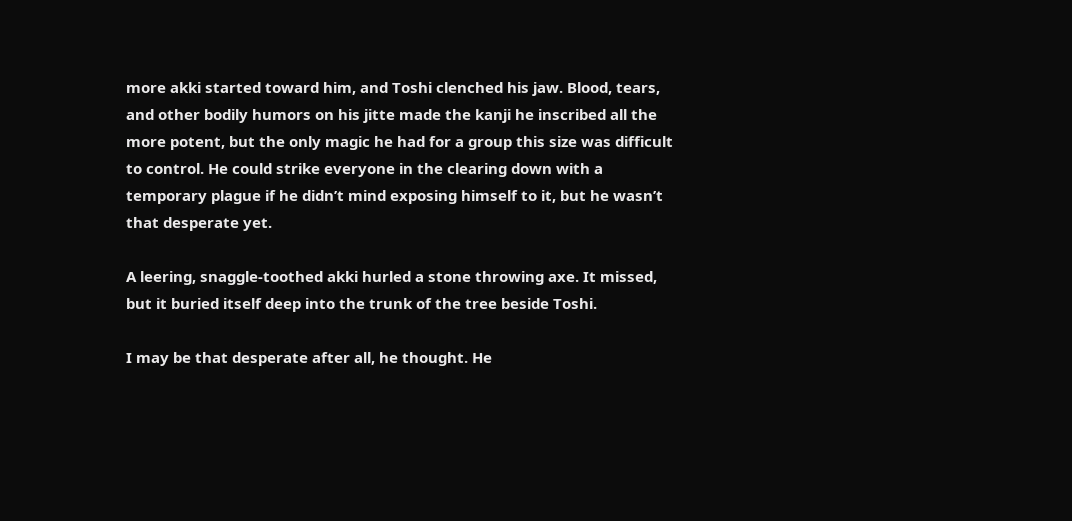more akki started toward him, and Toshi clenched his jaw. Blood, tears, and other bodily humors on his jitte made the kanji he inscribed all the more potent, but the only magic he had for a group this size was difficult to control. He could strike everyone in the clearing down with a temporary plague if he didn’t mind exposing himself to it, but he wasn’t that desperate yet.

A leering, snaggle-toothed akki hurled a stone throwing axe. It missed, but it buried itself deep into the trunk of the tree beside Toshi.

I may be that desperate after all, he thought. He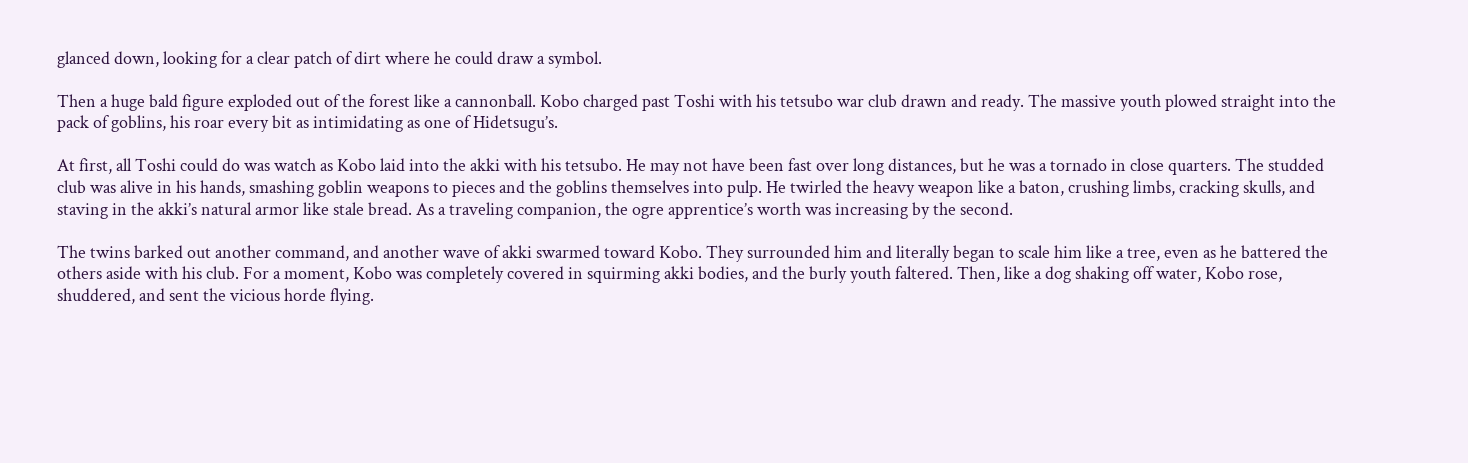glanced down, looking for a clear patch of dirt where he could draw a symbol.

Then a huge bald figure exploded out of the forest like a cannonball. Kobo charged past Toshi with his tetsubo war club drawn and ready. The massive youth plowed straight into the pack of goblins, his roar every bit as intimidating as one of Hidetsugu’s.

At first, all Toshi could do was watch as Kobo laid into the akki with his tetsubo. He may not have been fast over long distances, but he was a tornado in close quarters. The studded club was alive in his hands, smashing goblin weapons to pieces and the goblins themselves into pulp. He twirled the heavy weapon like a baton, crushing limbs, cracking skulls, and staving in the akki’s natural armor like stale bread. As a traveling companion, the ogre apprentice’s worth was increasing by the second.

The twins barked out another command, and another wave of akki swarmed toward Kobo. They surrounded him and literally began to scale him like a tree, even as he battered the others aside with his club. For a moment, Kobo was completely covered in squirming akki bodies, and the burly youth faltered. Then, like a dog shaking off water, Kobo rose, shuddered, and sent the vicious horde flying.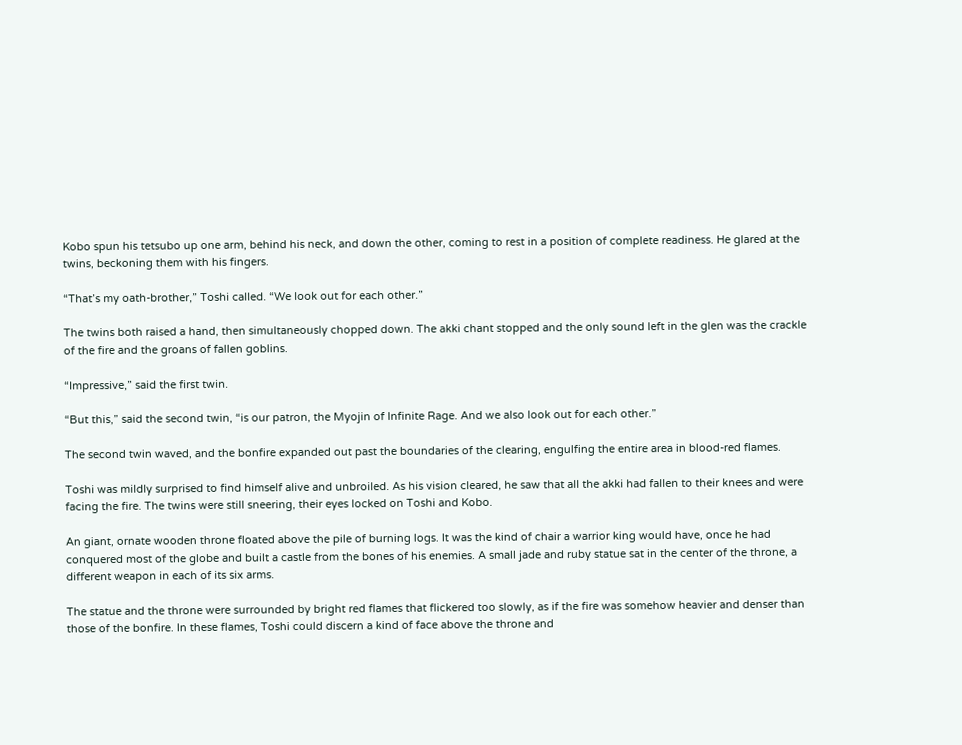Kobo spun his tetsubo up one arm, behind his neck, and down the other, coming to rest in a position of complete readiness. He glared at the twins, beckoning them with his fingers.

“That’s my oath-brother,” Toshi called. “We look out for each other.”

The twins both raised a hand, then simultaneously chopped down. The akki chant stopped and the only sound left in the glen was the crackle of the fire and the groans of fallen goblins.

“Impressive,” said the first twin.

“But this,” said the second twin, “is our patron, the Myojin of Infinite Rage. And we also look out for each other.”

The second twin waved, and the bonfire expanded out past the boundaries of the clearing, engulfing the entire area in blood-red flames.

Toshi was mildly surprised to find himself alive and unbroiled. As his vision cleared, he saw that all the akki had fallen to their knees and were facing the fire. The twins were still sneering, their eyes locked on Toshi and Kobo.

An giant, ornate wooden throne floated above the pile of burning logs. It was the kind of chair a warrior king would have, once he had conquered most of the globe and built a castle from the bones of his enemies. A small jade and ruby statue sat in the center of the throne, a different weapon in each of its six arms.

The statue and the throne were surrounded by bright red flames that flickered too slowly, as if the fire was somehow heavier and denser than those of the bonfire. In these flames, Toshi could discern a kind of face above the throne and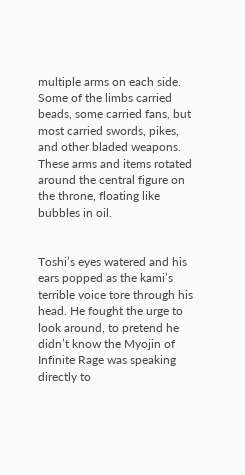multiple arms on each side. Some of the limbs carried beads, some carried fans, but most carried swords, pikes, and other bladed weapons. These arms and items rotated around the central figure on the throne, floating like bubbles in oil.


Toshi’s eyes watered and his ears popped as the kami’s terrible voice tore through his head. He fought the urge to look around, to pretend he didn’t know the Myojin of Infinite Rage was speaking directly to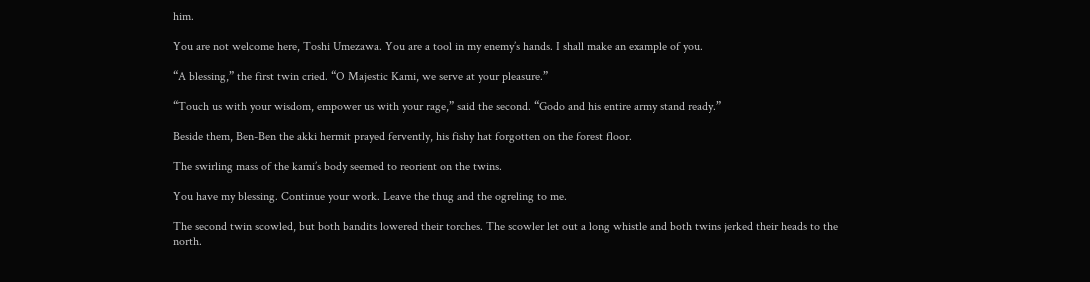him.

You are not welcome here, Toshi Umezawa. You are a tool in my enemy’s hands. I shall make an example of you.

“A blessing,” the first twin cried. “O Majestic Kami, we serve at your pleasure.”

“Touch us with your wisdom, empower us with your rage,” said the second. “Godo and his entire army stand ready.”

Beside them, Ben-Ben the akki hermit prayed fervently, his fishy hat forgotten on the forest floor.

The swirling mass of the kami’s body seemed to reorient on the twins.

You have my blessing. Continue your work. Leave the thug and the ogreling to me.

The second twin scowled, but both bandits lowered their torches. The scowler let out a long whistle and both twins jerked their heads to the north.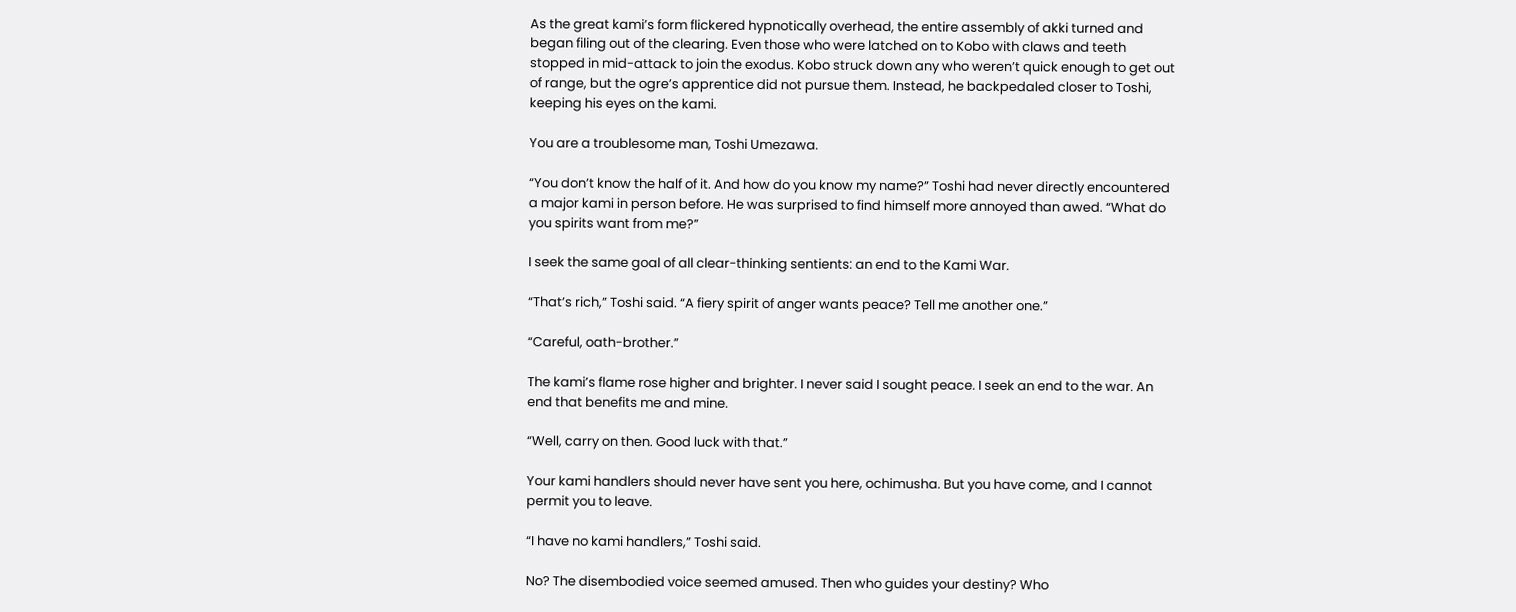As the great kami’s form flickered hypnotically overhead, the entire assembly of akki turned and began filing out of the clearing. Even those who were latched on to Kobo with claws and teeth stopped in mid-attack to join the exodus. Kobo struck down any who weren’t quick enough to get out of range, but the ogre’s apprentice did not pursue them. Instead, he backpedaled closer to Toshi, keeping his eyes on the kami.

You are a troublesome man, Toshi Umezawa.

“You don’t know the half of it. And how do you know my name?” Toshi had never directly encountered a major kami in person before. He was surprised to find himself more annoyed than awed. “What do you spirits want from me?”

I seek the same goal of all clear-thinking sentients: an end to the Kami War.

“That’s rich,” Toshi said. “A fiery spirit of anger wants peace? Tell me another one.”

“Careful, oath-brother.”

The kami’s flame rose higher and brighter. I never said I sought peace. I seek an end to the war. An end that benefits me and mine.

“Well, carry on then. Good luck with that.”

Your kami handlers should never have sent you here, ochimusha. But you have come, and I cannot permit you to leave.

“I have no kami handlers,” Toshi said.

No? The disembodied voice seemed amused. Then who guides your destiny? Who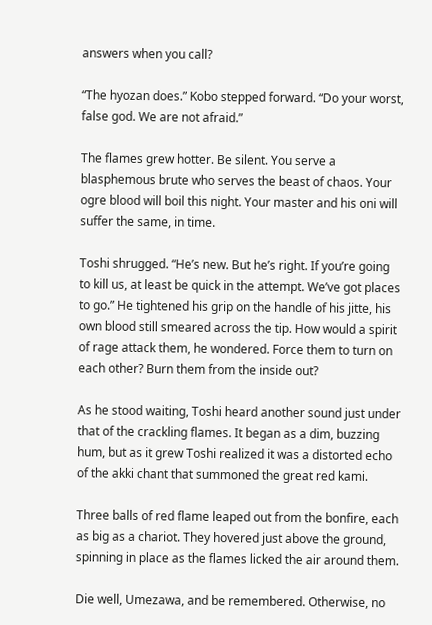answers when you call?

“The hyozan does.” Kobo stepped forward. “Do your worst, false god. We are not afraid.”

The flames grew hotter. Be silent. You serve a blasphemous brute who serves the beast of chaos. Your ogre blood will boil this night. Your master and his oni will suffer the same, in time.

Toshi shrugged. “He’s new. But he’s right. If you’re going to kill us, at least be quick in the attempt. We’ve got places to go.” He tightened his grip on the handle of his jitte, his own blood still smeared across the tip. How would a spirit of rage attack them, he wondered. Force them to turn on each other? Burn them from the inside out?

As he stood waiting, Toshi heard another sound just under that of the crackling flames. It began as a dim, buzzing hum, but as it grew Toshi realized it was a distorted echo of the akki chant that summoned the great red kami.

Three balls of red flame leaped out from the bonfire, each as big as a chariot. They hovered just above the ground, spinning in place as the flames licked the air around them.

Die well, Umezawa, and be remembered. Otherwise, no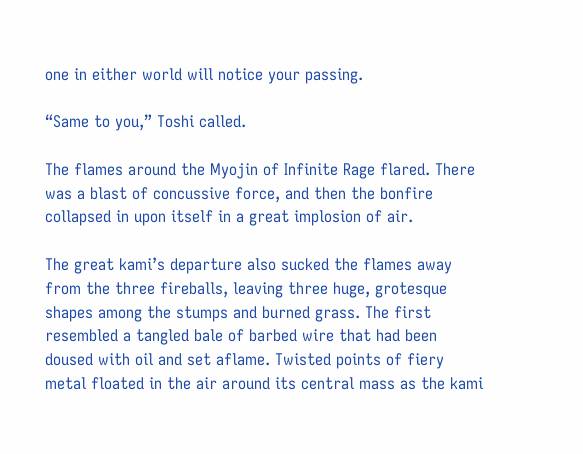one in either world will notice your passing.

“Same to you,” Toshi called.

The flames around the Myojin of Infinite Rage flared. There was a blast of concussive force, and then the bonfire collapsed in upon itself in a great implosion of air.

The great kami’s departure also sucked the flames away from the three fireballs, leaving three huge, grotesque shapes among the stumps and burned grass. The first resembled a tangled bale of barbed wire that had been doused with oil and set aflame. Twisted points of fiery metal floated in the air around its central mass as the kami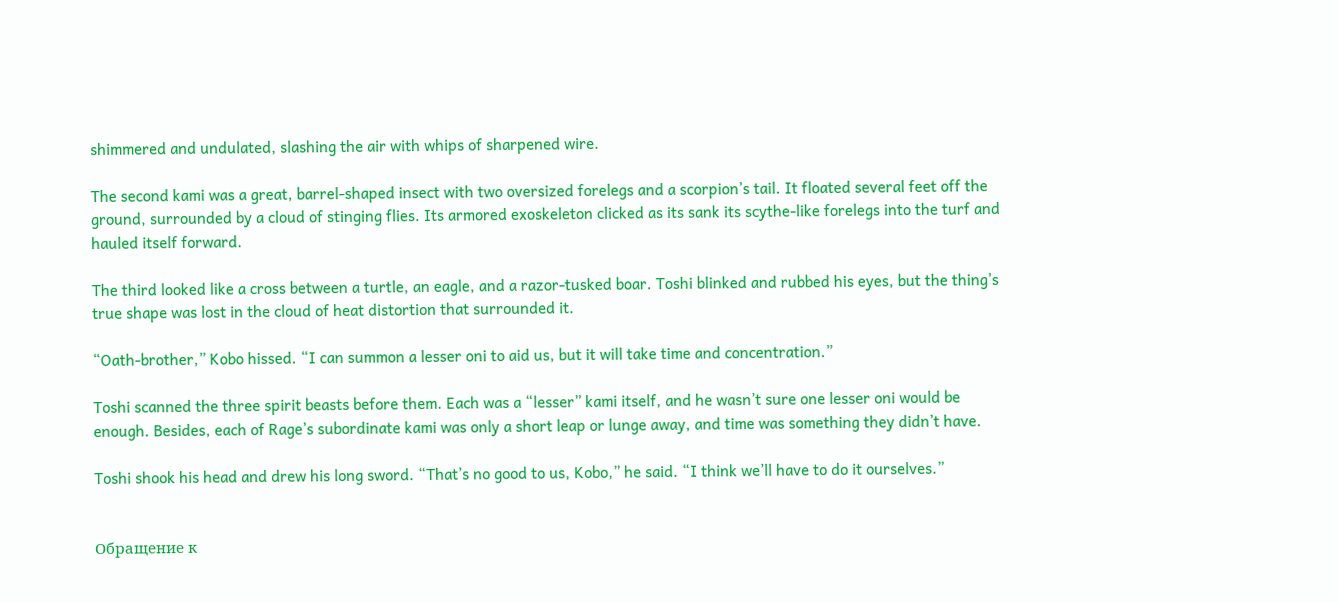shimmered and undulated, slashing the air with whips of sharpened wire.

The second kami was a great, barrel-shaped insect with two oversized forelegs and a scorpion’s tail. It floated several feet off the ground, surrounded by a cloud of stinging flies. Its armored exoskeleton clicked as its sank its scythe-like forelegs into the turf and hauled itself forward.

The third looked like a cross between a turtle, an eagle, and a razor-tusked boar. Toshi blinked and rubbed his eyes, but the thing’s true shape was lost in the cloud of heat distortion that surrounded it.

“Oath-brother,” Kobo hissed. “I can summon a lesser oni to aid us, but it will take time and concentration.”

Toshi scanned the three spirit beasts before them. Each was a “lesser” kami itself, and he wasn’t sure one lesser oni would be enough. Besides, each of Rage’s subordinate kami was only a short leap or lunge away, and time was something they didn’t have.

Toshi shook his head and drew his long sword. “That’s no good to us, Kobo,” he said. “I think we’ll have to do it ourselves.”


Обращение к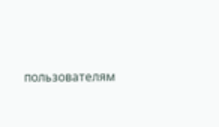пользователям